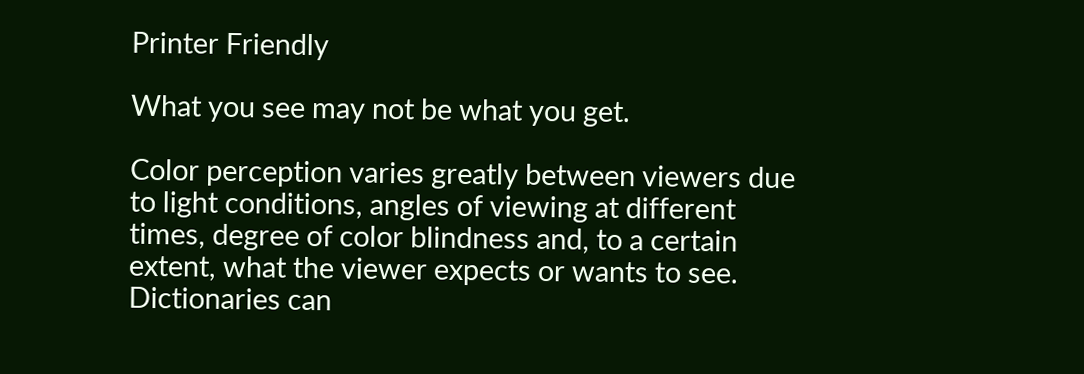Printer Friendly

What you see may not be what you get.

Color perception varies greatly between viewers due to light conditions, angles of viewing at different times, degree of color blindness and, to a certain extent, what the viewer expects or wants to see. Dictionaries can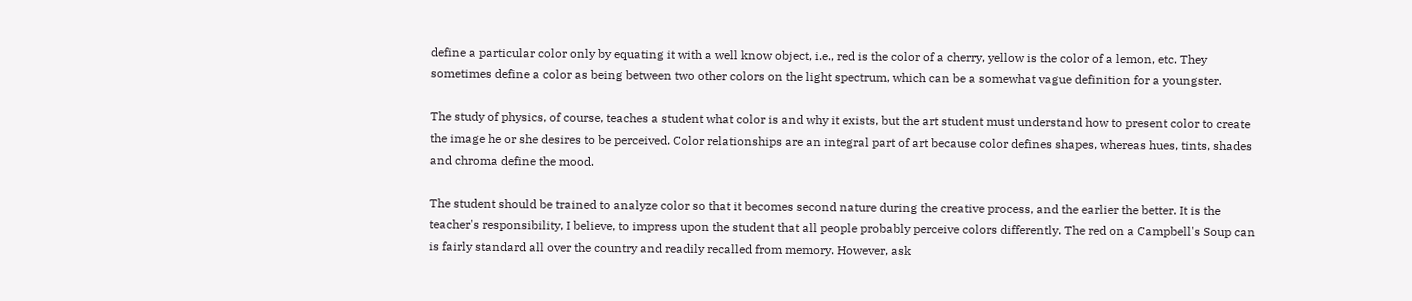define a particular color only by equating it with a well know object, i.e., red is the color of a cherry, yellow is the color of a lemon, etc. They sometimes define a color as being between two other colors on the light spectrum, which can be a somewhat vague definition for a youngster.

The study of physics, of course, teaches a student what color is and why it exists, but the art student must understand how to present color to create the image he or she desires to be perceived. Color relationships are an integral part of art because color defines shapes, whereas hues, tints, shades and chroma define the mood.

The student should be trained to analyze color so that it becomes second nature during the creative process, and the earlier the better. It is the teacher's responsibility, I believe, to impress upon the student that all people probably perceive colors differently. The red on a Campbell's Soup can is fairly standard all over the country and readily recalled from memory. However, ask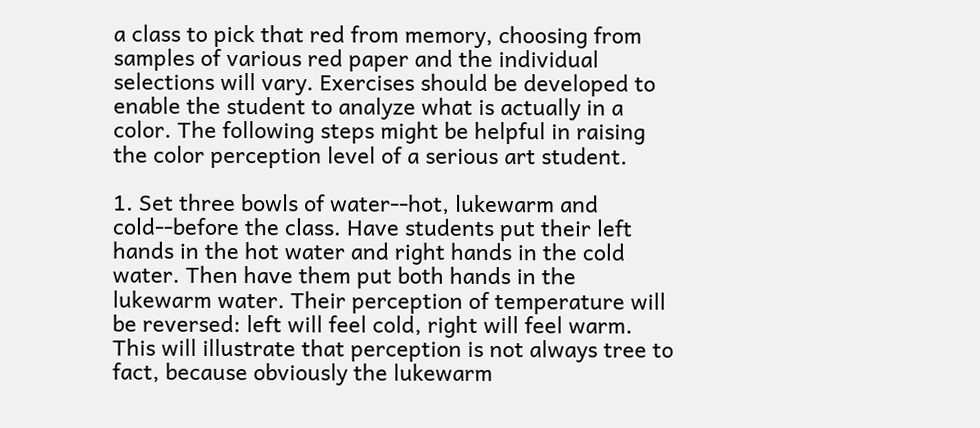a class to pick that red from memory, choosing from samples of various red paper and the individual selections will vary. Exercises should be developed to enable the student to analyze what is actually in a color. The following steps might be helpful in raising the color perception level of a serious art student.

1. Set three bowls of water--hot, lukewarm and cold--before the class. Have students put their left hands in the hot water and right hands in the cold water. Then have them put both hands in the lukewarm water. Their perception of temperature will be reversed: left will feel cold, right will feel warm. This will illustrate that perception is not always tree to fact, because obviously the lukewarm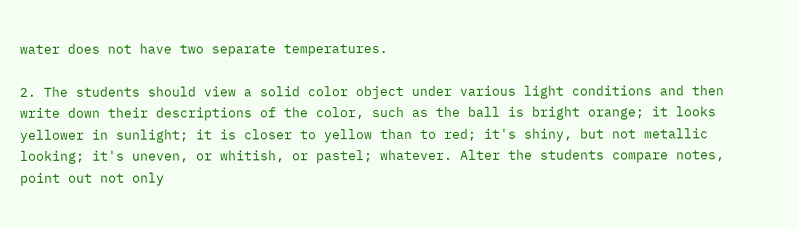water does not have two separate temperatures.

2. The students should view a solid color object under various light conditions and then write down their descriptions of the color, such as the ball is bright orange; it looks yellower in sunlight; it is closer to yellow than to red; it's shiny, but not metallic looking; it's uneven, or whitish, or pastel; whatever. Alter the students compare notes, point out not only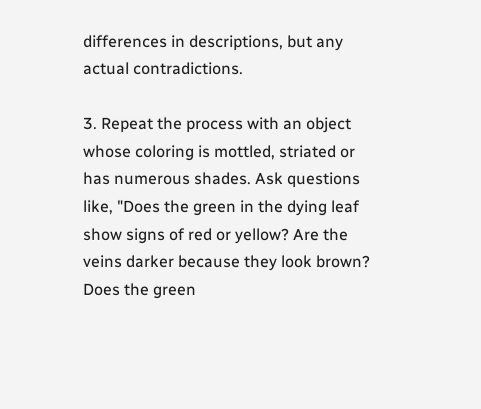differences in descriptions, but any actual contradictions.

3. Repeat the process with an object whose coloring is mottled, striated or has numerous shades. Ask questions like, "Does the green in the dying leaf show signs of red or yellow? Are the veins darker because they look brown? Does the green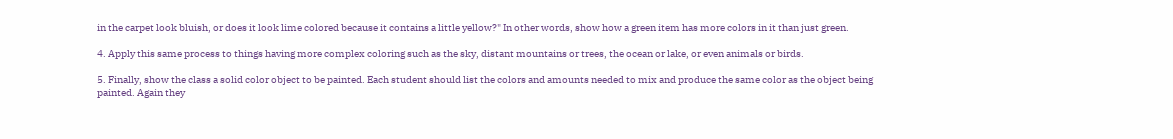in the carpet look bluish, or does it look lime colored because it contains a little yellow?" In other words, show how a green item has more colors in it than just green.

4. Apply this same process to things having more complex coloring such as the sky, distant mountains or trees, the ocean or lake, or even animals or birds.

5. Finally, show the class a solid color object to be painted. Each student should list the colors and amounts needed to mix and produce the same color as the object being painted. Again they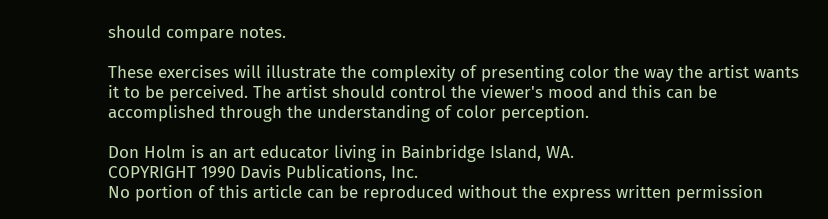should compare notes.

These exercises will illustrate the complexity of presenting color the way the artist wants it to be perceived. The artist should control the viewer's mood and this can be accomplished through the understanding of color perception.

Don Holm is an art educator living in Bainbridge Island, WA.
COPYRIGHT 1990 Davis Publications, Inc.
No portion of this article can be reproduced without the express written permission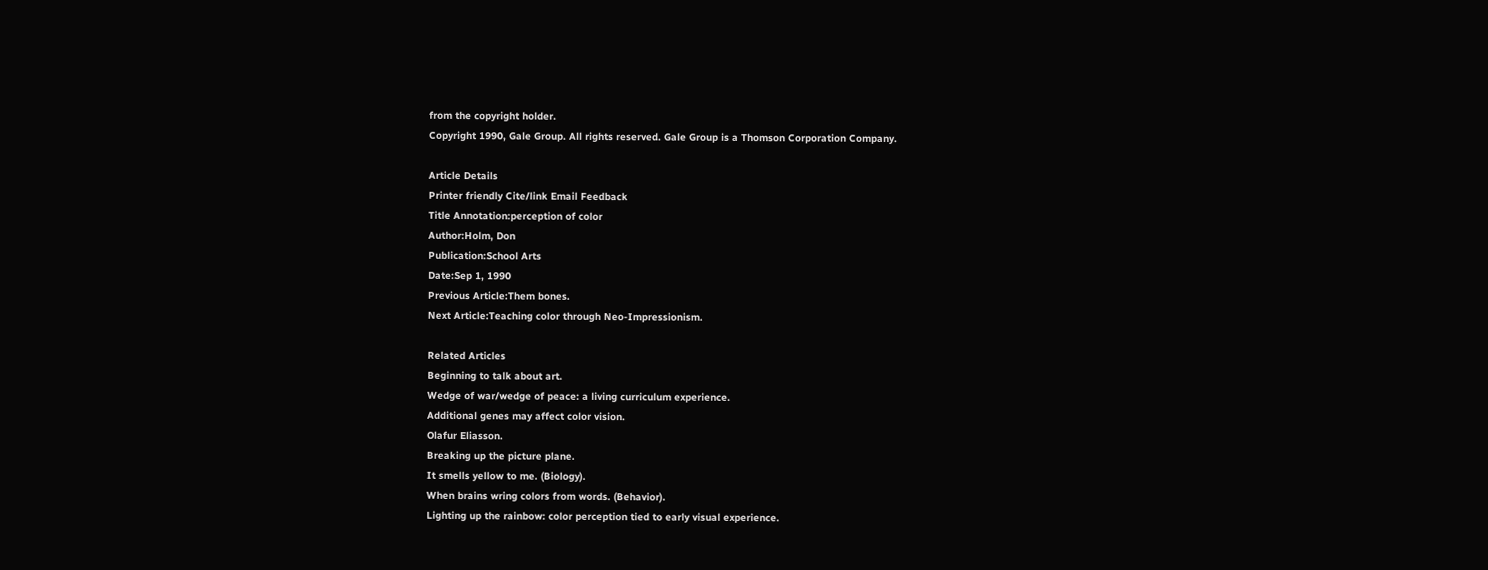from the copyright holder.
Copyright 1990, Gale Group. All rights reserved. Gale Group is a Thomson Corporation Company.

Article Details
Printer friendly Cite/link Email Feedback
Title Annotation:perception of color
Author:Holm, Don
Publication:School Arts
Date:Sep 1, 1990
Previous Article:Them bones.
Next Article:Teaching color through Neo-Impressionism.

Related Articles
Beginning to talk about art.
Wedge of war/wedge of peace: a living curriculum experience.
Additional genes may affect color vision.
Olafur Eliasson.
Breaking up the picture plane.
It smells yellow to me. (Biology).
When brains wring colors from words. (Behavior).
Lighting up the rainbow: color perception tied to early visual experience.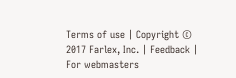Terms of use | Copyright © 2017 Farlex, Inc. | Feedback | For webmasters